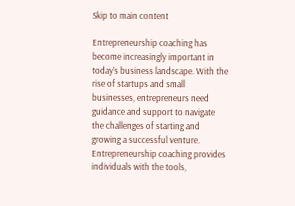Skip to main content

Entrepreneurship coaching has become increasingly important in today’s business landscape. With the rise of startups and small businesses, entrepreneurs need guidance and support to navigate the challenges of starting and growing a successful venture. Entrepreneurship coaching provides individuals with the tools,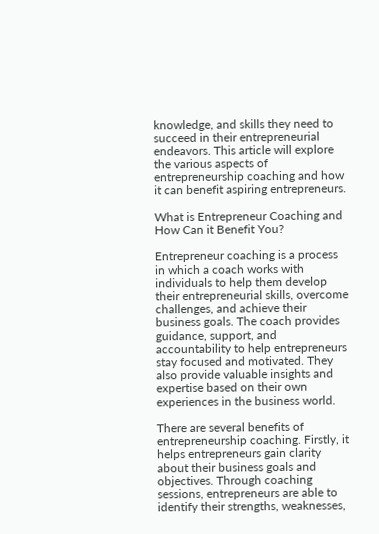knowledge, and skills they need to succeed in their entrepreneurial endeavors. This article will explore the various aspects of entrepreneurship coaching and how it can benefit aspiring entrepreneurs.

What is Entrepreneur Coaching and How Can it Benefit You?

Entrepreneur coaching is a process in which a coach works with individuals to help them develop their entrepreneurial skills, overcome challenges, and achieve their business goals. The coach provides guidance, support, and accountability to help entrepreneurs stay focused and motivated. They also provide valuable insights and expertise based on their own experiences in the business world.

There are several benefits of entrepreneurship coaching. Firstly, it helps entrepreneurs gain clarity about their business goals and objectives. Through coaching sessions, entrepreneurs are able to identify their strengths, weaknesses,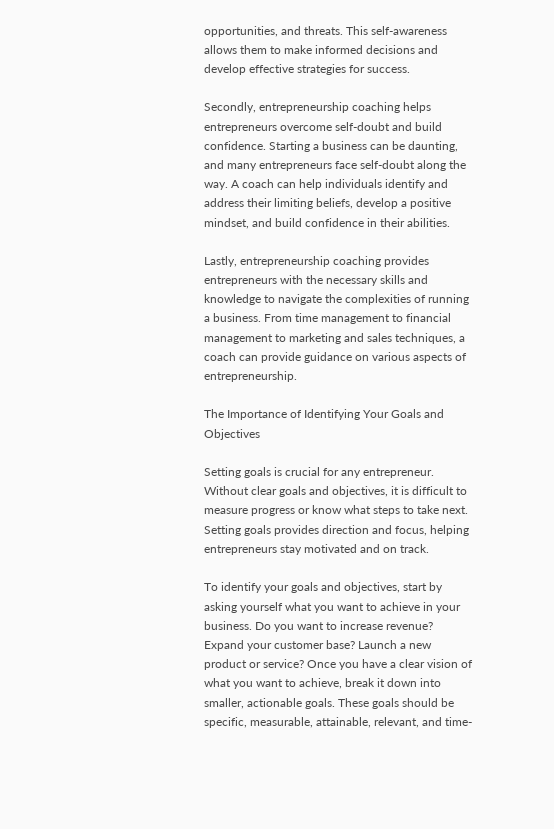opportunities, and threats. This self-awareness allows them to make informed decisions and develop effective strategies for success.

Secondly, entrepreneurship coaching helps entrepreneurs overcome self-doubt and build confidence. Starting a business can be daunting, and many entrepreneurs face self-doubt along the way. A coach can help individuals identify and address their limiting beliefs, develop a positive mindset, and build confidence in their abilities.

Lastly, entrepreneurship coaching provides entrepreneurs with the necessary skills and knowledge to navigate the complexities of running a business. From time management to financial management to marketing and sales techniques, a coach can provide guidance on various aspects of entrepreneurship.

The Importance of Identifying Your Goals and Objectives

Setting goals is crucial for any entrepreneur. Without clear goals and objectives, it is difficult to measure progress or know what steps to take next. Setting goals provides direction and focus, helping entrepreneurs stay motivated and on track.

To identify your goals and objectives, start by asking yourself what you want to achieve in your business. Do you want to increase revenue? Expand your customer base? Launch a new product or service? Once you have a clear vision of what you want to achieve, break it down into smaller, actionable goals. These goals should be specific, measurable, attainable, relevant, and time-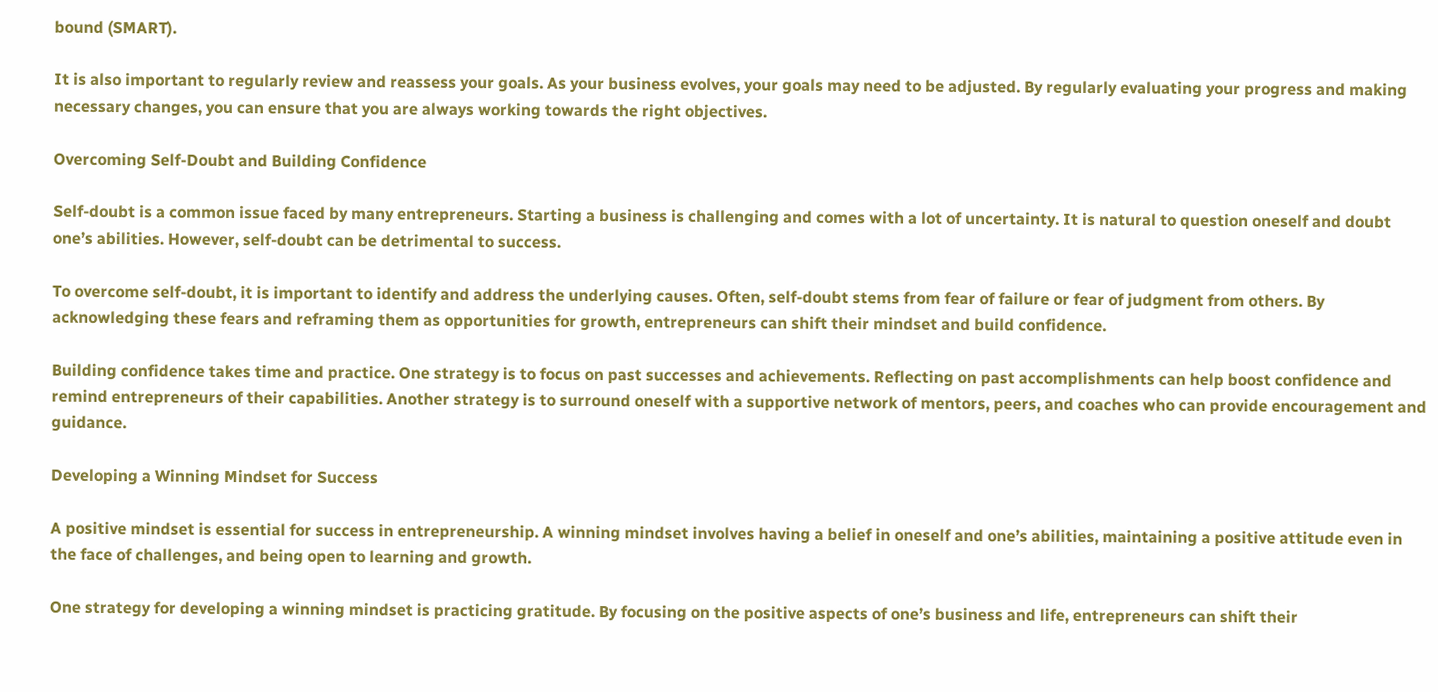bound (SMART).

It is also important to regularly review and reassess your goals. As your business evolves, your goals may need to be adjusted. By regularly evaluating your progress and making necessary changes, you can ensure that you are always working towards the right objectives.

Overcoming Self-Doubt and Building Confidence

Self-doubt is a common issue faced by many entrepreneurs. Starting a business is challenging and comes with a lot of uncertainty. It is natural to question oneself and doubt one’s abilities. However, self-doubt can be detrimental to success.

To overcome self-doubt, it is important to identify and address the underlying causes. Often, self-doubt stems from fear of failure or fear of judgment from others. By acknowledging these fears and reframing them as opportunities for growth, entrepreneurs can shift their mindset and build confidence.

Building confidence takes time and practice. One strategy is to focus on past successes and achievements. Reflecting on past accomplishments can help boost confidence and remind entrepreneurs of their capabilities. Another strategy is to surround oneself with a supportive network of mentors, peers, and coaches who can provide encouragement and guidance.

Developing a Winning Mindset for Success

A positive mindset is essential for success in entrepreneurship. A winning mindset involves having a belief in oneself and one’s abilities, maintaining a positive attitude even in the face of challenges, and being open to learning and growth.

One strategy for developing a winning mindset is practicing gratitude. By focusing on the positive aspects of one’s business and life, entrepreneurs can shift their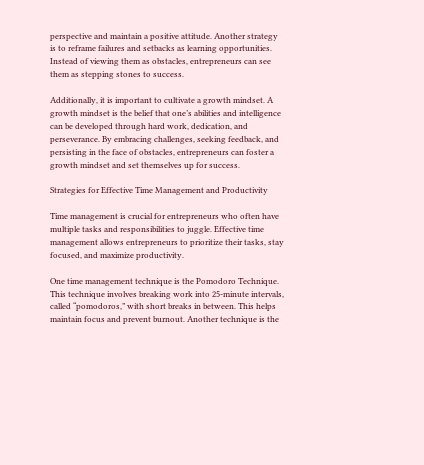perspective and maintain a positive attitude. Another strategy is to reframe failures and setbacks as learning opportunities. Instead of viewing them as obstacles, entrepreneurs can see them as stepping stones to success.

Additionally, it is important to cultivate a growth mindset. A growth mindset is the belief that one’s abilities and intelligence can be developed through hard work, dedication, and perseverance. By embracing challenges, seeking feedback, and persisting in the face of obstacles, entrepreneurs can foster a growth mindset and set themselves up for success.

Strategies for Effective Time Management and Productivity

Time management is crucial for entrepreneurs who often have multiple tasks and responsibilities to juggle. Effective time management allows entrepreneurs to prioritize their tasks, stay focused, and maximize productivity.

One time management technique is the Pomodoro Technique. This technique involves breaking work into 25-minute intervals, called “pomodoros,” with short breaks in between. This helps maintain focus and prevent burnout. Another technique is the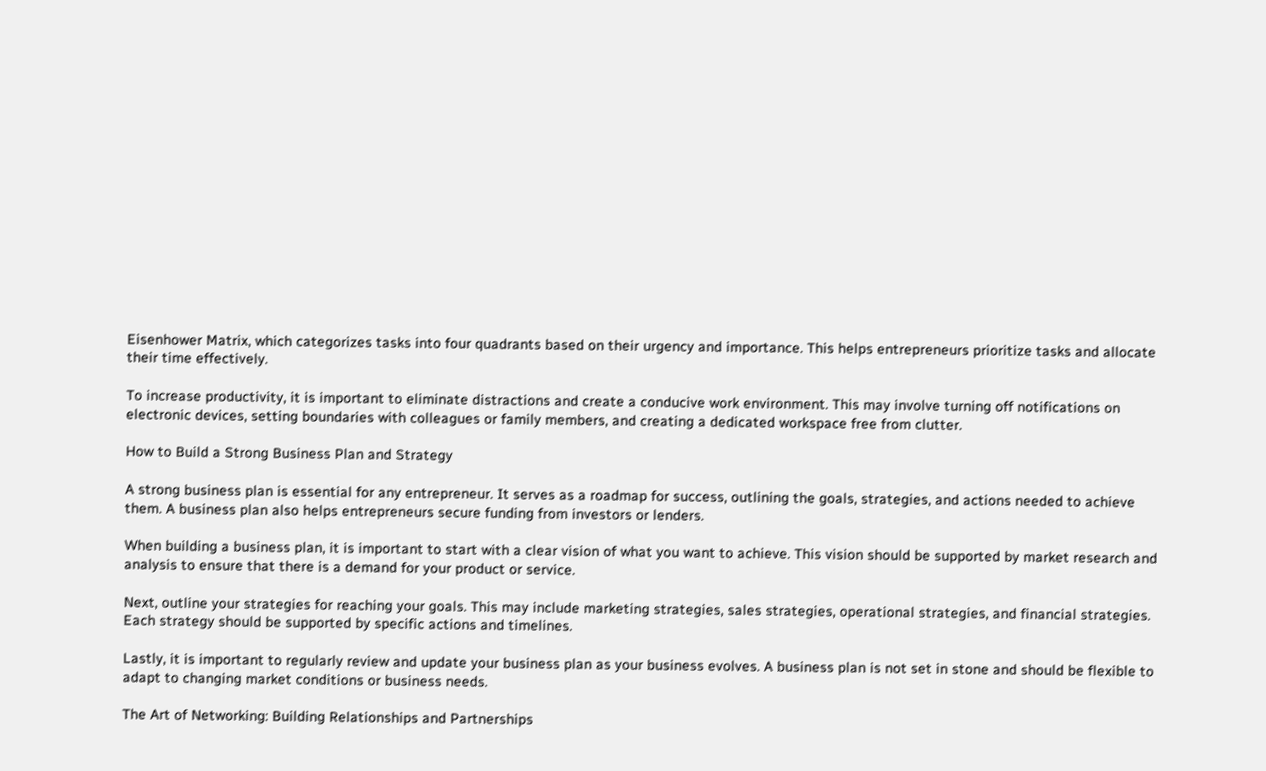Eisenhower Matrix, which categorizes tasks into four quadrants based on their urgency and importance. This helps entrepreneurs prioritize tasks and allocate their time effectively.

To increase productivity, it is important to eliminate distractions and create a conducive work environment. This may involve turning off notifications on electronic devices, setting boundaries with colleagues or family members, and creating a dedicated workspace free from clutter.

How to Build a Strong Business Plan and Strategy

A strong business plan is essential for any entrepreneur. It serves as a roadmap for success, outlining the goals, strategies, and actions needed to achieve them. A business plan also helps entrepreneurs secure funding from investors or lenders.

When building a business plan, it is important to start with a clear vision of what you want to achieve. This vision should be supported by market research and analysis to ensure that there is a demand for your product or service.

Next, outline your strategies for reaching your goals. This may include marketing strategies, sales strategies, operational strategies, and financial strategies. Each strategy should be supported by specific actions and timelines.

Lastly, it is important to regularly review and update your business plan as your business evolves. A business plan is not set in stone and should be flexible to adapt to changing market conditions or business needs.

The Art of Networking: Building Relationships and Partnerships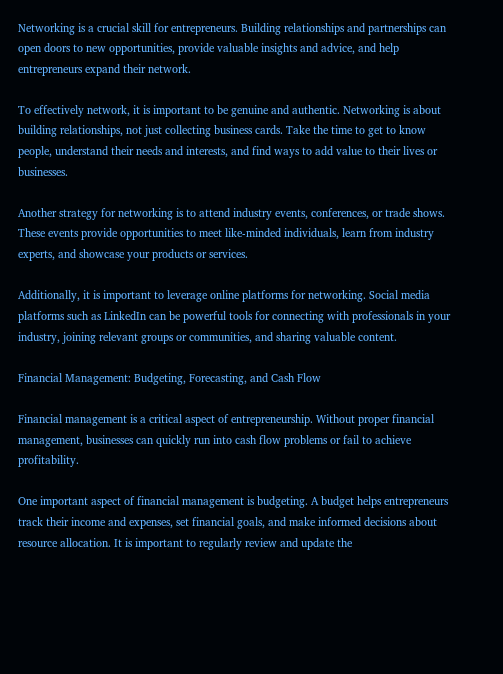Networking is a crucial skill for entrepreneurs. Building relationships and partnerships can open doors to new opportunities, provide valuable insights and advice, and help entrepreneurs expand their network.

To effectively network, it is important to be genuine and authentic. Networking is about building relationships, not just collecting business cards. Take the time to get to know people, understand their needs and interests, and find ways to add value to their lives or businesses.

Another strategy for networking is to attend industry events, conferences, or trade shows. These events provide opportunities to meet like-minded individuals, learn from industry experts, and showcase your products or services.

Additionally, it is important to leverage online platforms for networking. Social media platforms such as LinkedIn can be powerful tools for connecting with professionals in your industry, joining relevant groups or communities, and sharing valuable content.

Financial Management: Budgeting, Forecasting, and Cash Flow

Financial management is a critical aspect of entrepreneurship. Without proper financial management, businesses can quickly run into cash flow problems or fail to achieve profitability.

One important aspect of financial management is budgeting. A budget helps entrepreneurs track their income and expenses, set financial goals, and make informed decisions about resource allocation. It is important to regularly review and update the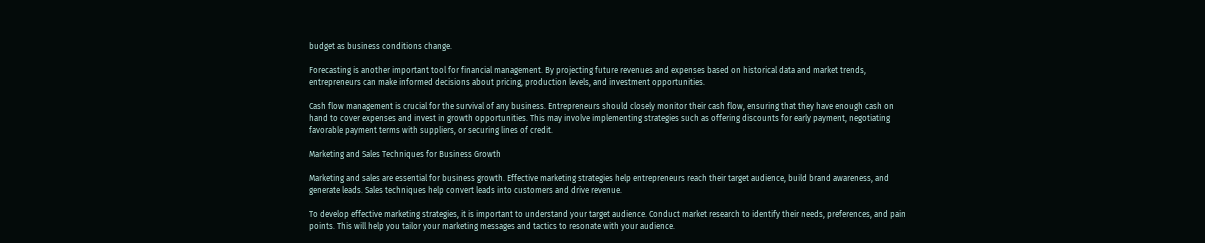budget as business conditions change.

Forecasting is another important tool for financial management. By projecting future revenues and expenses based on historical data and market trends, entrepreneurs can make informed decisions about pricing, production levels, and investment opportunities.

Cash flow management is crucial for the survival of any business. Entrepreneurs should closely monitor their cash flow, ensuring that they have enough cash on hand to cover expenses and invest in growth opportunities. This may involve implementing strategies such as offering discounts for early payment, negotiating favorable payment terms with suppliers, or securing lines of credit.

Marketing and Sales Techniques for Business Growth

Marketing and sales are essential for business growth. Effective marketing strategies help entrepreneurs reach their target audience, build brand awareness, and generate leads. Sales techniques help convert leads into customers and drive revenue.

To develop effective marketing strategies, it is important to understand your target audience. Conduct market research to identify their needs, preferences, and pain points. This will help you tailor your marketing messages and tactics to resonate with your audience.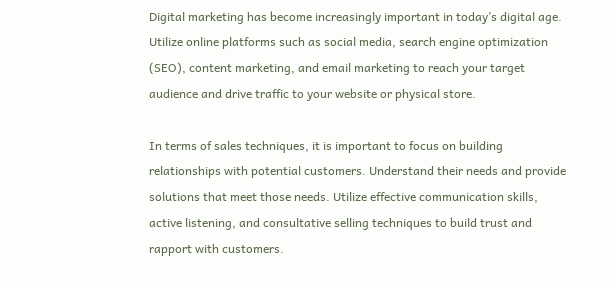Digital marketing has become increasingly important in today’s digital age. Utilize online platforms such as social media, search engine optimization (SEO), content marketing, and email marketing to reach your target audience and drive traffic to your website or physical store.

In terms of sales techniques, it is important to focus on building relationships with potential customers. Understand their needs and provide solutions that meet those needs. Utilize effective communication skills, active listening, and consultative selling techniques to build trust and rapport with customers.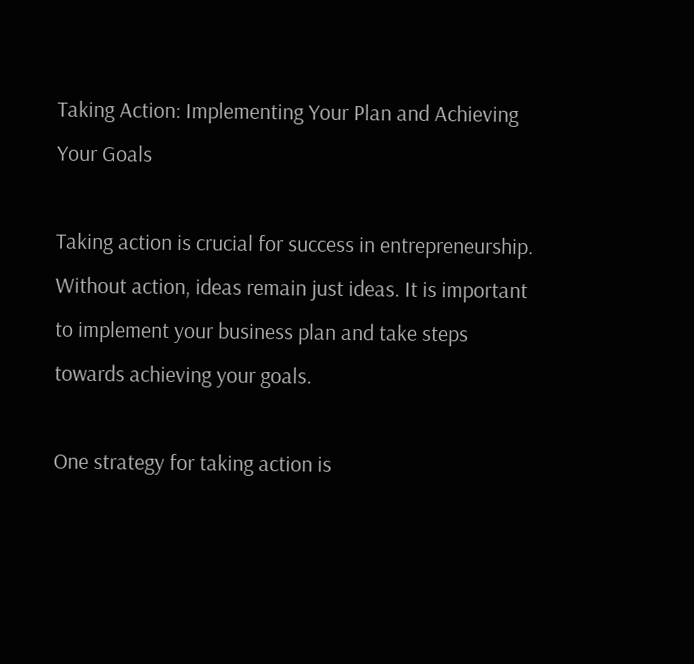Taking Action: Implementing Your Plan and Achieving Your Goals

Taking action is crucial for success in entrepreneurship. Without action, ideas remain just ideas. It is important to implement your business plan and take steps towards achieving your goals.

One strategy for taking action is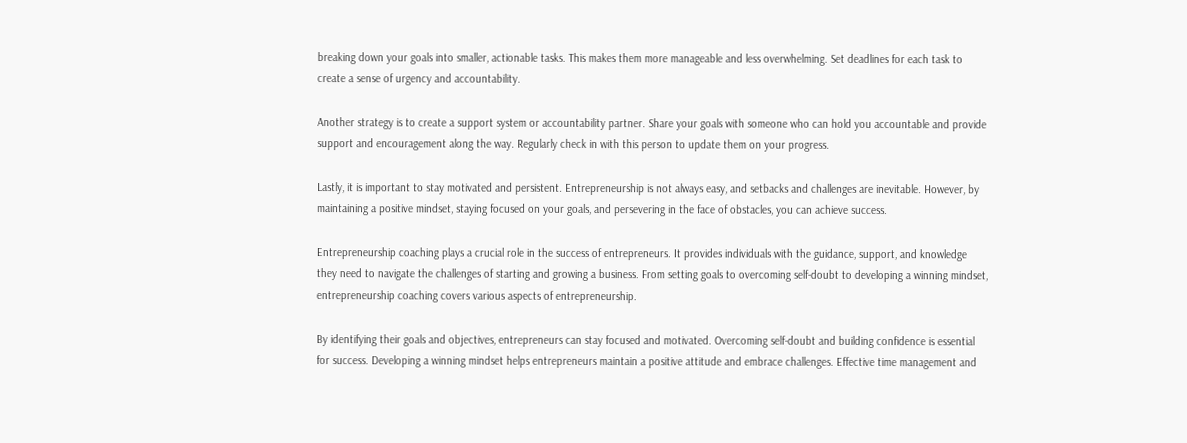breaking down your goals into smaller, actionable tasks. This makes them more manageable and less overwhelming. Set deadlines for each task to create a sense of urgency and accountability.

Another strategy is to create a support system or accountability partner. Share your goals with someone who can hold you accountable and provide support and encouragement along the way. Regularly check in with this person to update them on your progress.

Lastly, it is important to stay motivated and persistent. Entrepreneurship is not always easy, and setbacks and challenges are inevitable. However, by maintaining a positive mindset, staying focused on your goals, and persevering in the face of obstacles, you can achieve success.

Entrepreneurship coaching plays a crucial role in the success of entrepreneurs. It provides individuals with the guidance, support, and knowledge they need to navigate the challenges of starting and growing a business. From setting goals to overcoming self-doubt to developing a winning mindset, entrepreneurship coaching covers various aspects of entrepreneurship.

By identifying their goals and objectives, entrepreneurs can stay focused and motivated. Overcoming self-doubt and building confidence is essential for success. Developing a winning mindset helps entrepreneurs maintain a positive attitude and embrace challenges. Effective time management and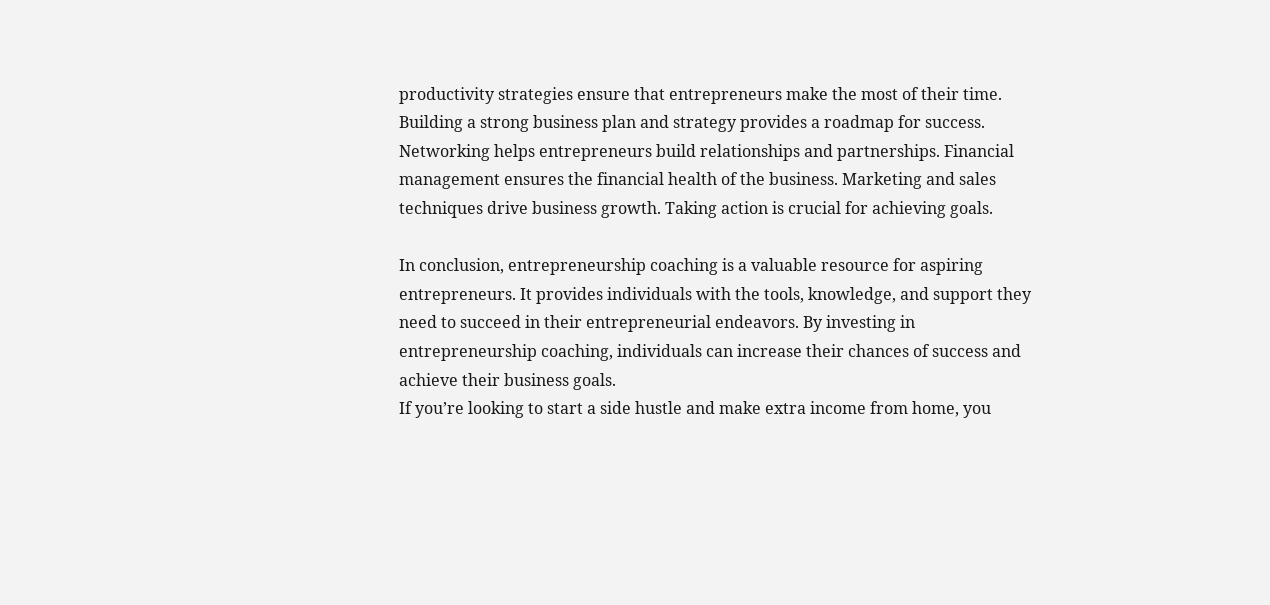productivity strategies ensure that entrepreneurs make the most of their time. Building a strong business plan and strategy provides a roadmap for success. Networking helps entrepreneurs build relationships and partnerships. Financial management ensures the financial health of the business. Marketing and sales techniques drive business growth. Taking action is crucial for achieving goals.

In conclusion, entrepreneurship coaching is a valuable resource for aspiring entrepreneurs. It provides individuals with the tools, knowledge, and support they need to succeed in their entrepreneurial endeavors. By investing in entrepreneurship coaching, individuals can increase their chances of success and achieve their business goals.
If you’re looking to start a side hustle and make extra income from home, you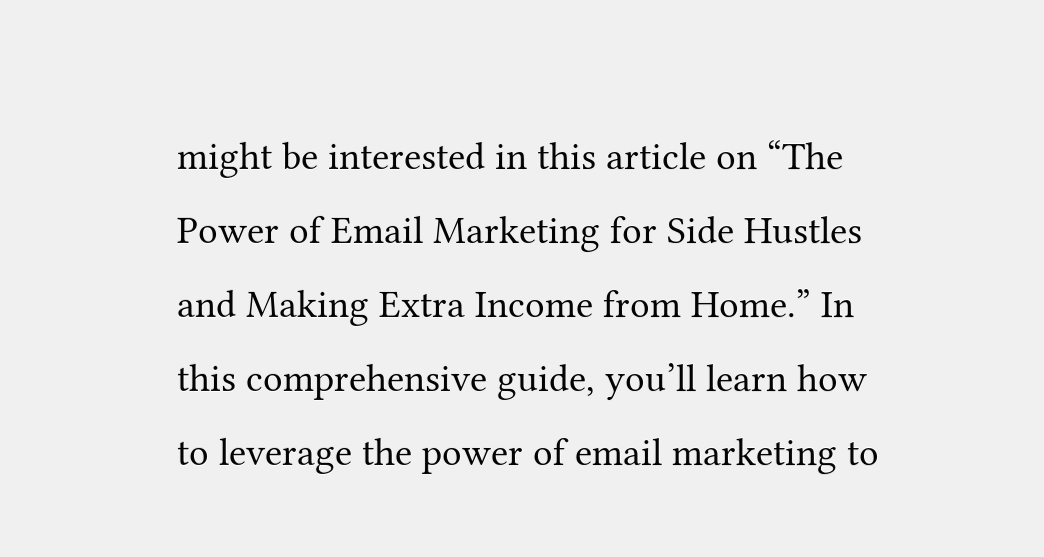might be interested in this article on “The Power of Email Marketing for Side Hustles and Making Extra Income from Home.” In this comprehensive guide, you’ll learn how to leverage the power of email marketing to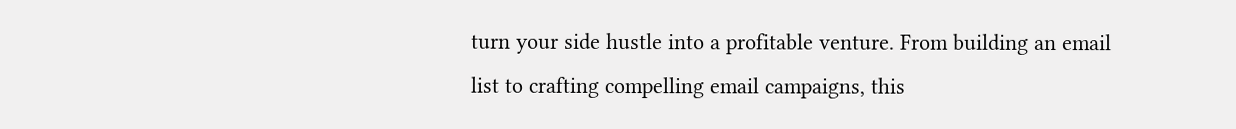turn your side hustle into a profitable venture. From building an email list to crafting compelling email campaigns, this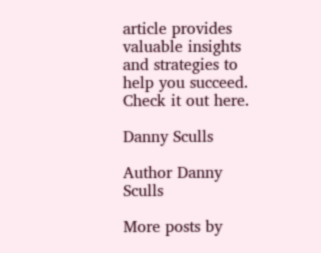article provides valuable insights and strategies to help you succeed. Check it out here.

Danny Sculls

Author Danny Sculls

More posts by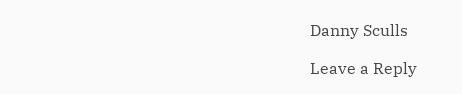Danny Sculls

Leave a Reply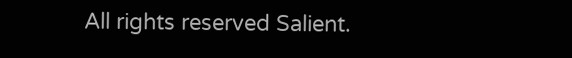All rights reserved Salient.